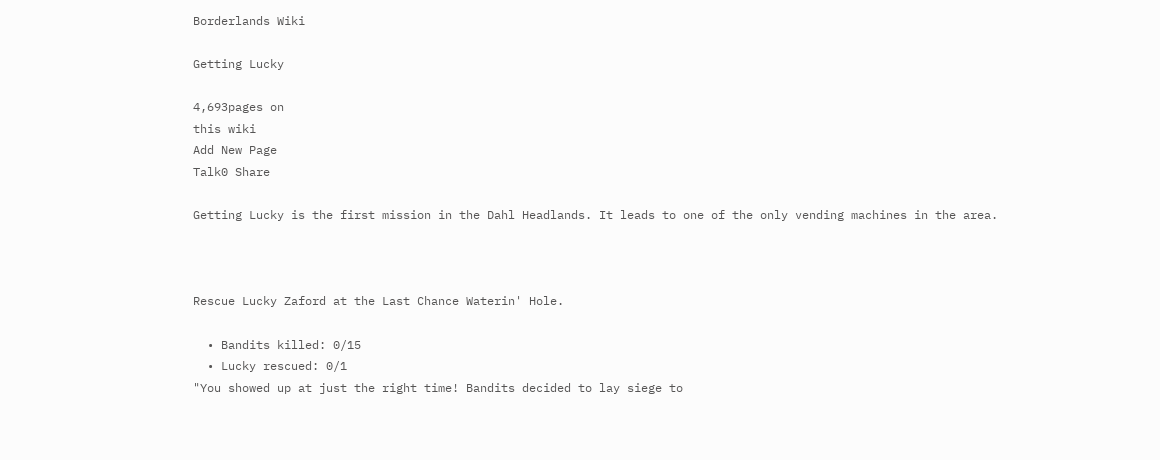Borderlands Wiki

Getting Lucky

4,693pages on
this wiki
Add New Page
Talk0 Share

Getting Lucky is the first mission in the Dahl Headlands. It leads to one of the only vending machines in the area.



Rescue Lucky Zaford at the Last Chance Waterin' Hole.

  • Bandits killed: 0/15
  • Lucky rescued: 0/1
"You showed up at just the right time! Bandits decided to lay siege to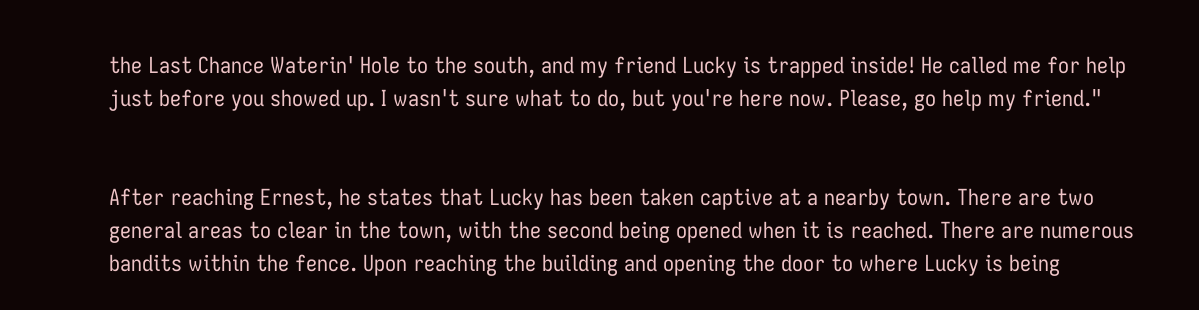the Last Chance Waterin' Hole to the south, and my friend Lucky is trapped inside! He called me for help just before you showed up. I wasn't sure what to do, but you're here now. Please, go help my friend."


After reaching Ernest, he states that Lucky has been taken captive at a nearby town. There are two general areas to clear in the town, with the second being opened when it is reached. There are numerous bandits within the fence. Upon reaching the building and opening the door to where Lucky is being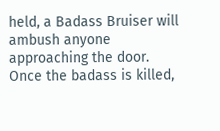held, a Badass Bruiser will ambush anyone approaching the door. Once the badass is killed,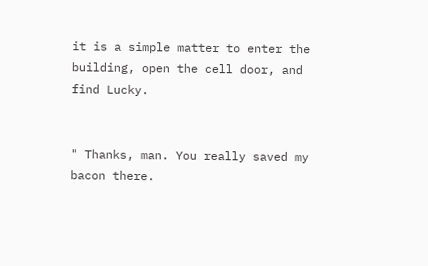it is a simple matter to enter the building, open the cell door, and find Lucky.


" Thanks, man. You really saved my bacon there.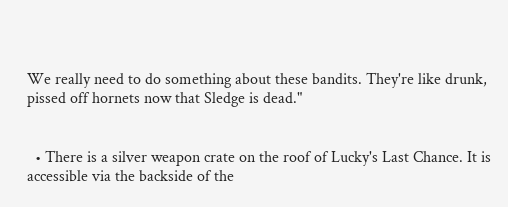We really need to do something about these bandits. They're like drunk, pissed off hornets now that Sledge is dead."


  • There is a silver weapon crate on the roof of Lucky's Last Chance. It is accessible via the backside of the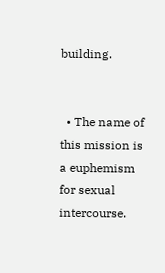building.


  • The name of this mission is a euphemism for sexual intercourse.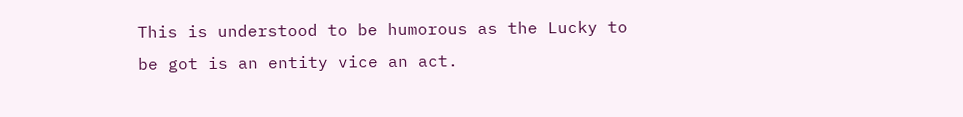This is understood to be humorous as the Lucky to be got is an entity vice an act.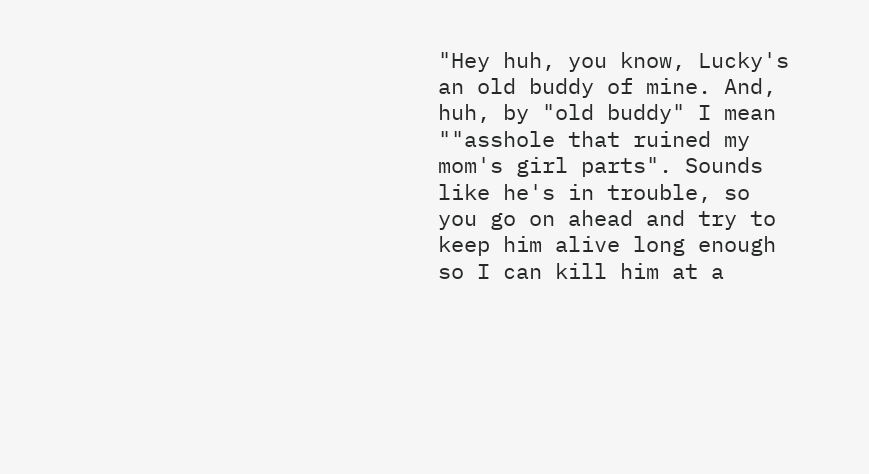"Hey huh, you know, Lucky's an old buddy of mine. And, huh, by "old buddy" I mean ""asshole that ruined my mom's girl parts". Sounds like he's in trouble, so you go on ahead and try to keep him alive long enough so I can kill him at a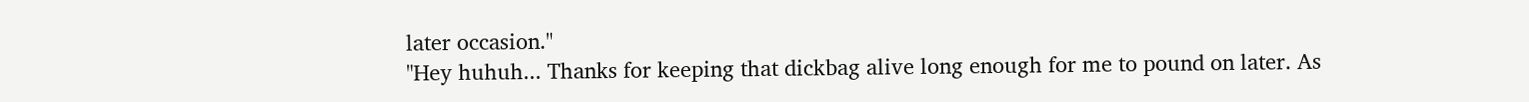later occasion."
"Hey huhuh... Thanks for keeping that dickbag alive long enough for me to pound on later. As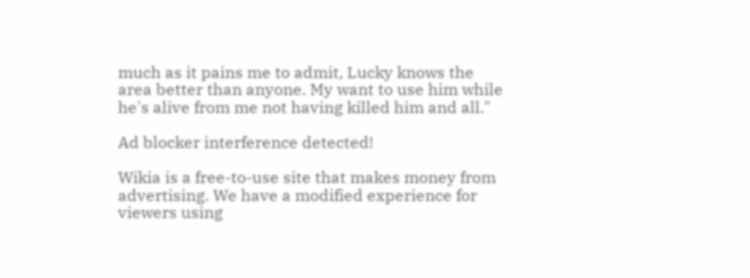much as it pains me to admit, Lucky knows the area better than anyone. My want to use him while he's alive from me not having killed him and all."

Ad blocker interference detected!

Wikia is a free-to-use site that makes money from advertising. We have a modified experience for viewers using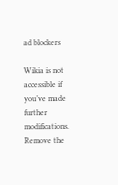ad blockers

Wikia is not accessible if you’ve made further modifications. Remove the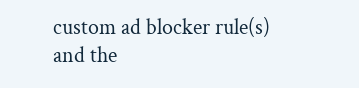custom ad blocker rule(s) and the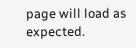page will load as expected.